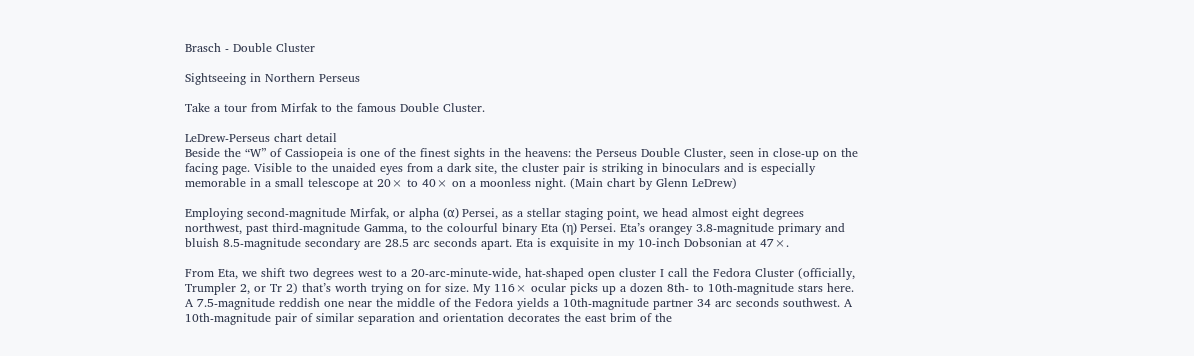Brasch - Double Cluster

Sightseeing in Northern Perseus

Take a tour from Mirfak to the famous Double Cluster.

LeDrew-Perseus chart detail
Beside the “W” of Cassiopeia is one of the finest sights in the heavens: the Perseus Double Cluster, seen in close-up on the facing page. Visible to the unaided eyes from a dark site, the cluster pair is striking in binoculars and is especially memorable in a small telescope at 20× to 40× on a moonless night. (Main chart by Glenn LeDrew)

Employing second-magnitude Mirfak, or alpha (α) Persei, as a stellar staging point, we head almost eight degrees northwest, past third-magnitude Gamma, to the colourful binary Eta (η) Persei. Eta’s orangey 3.8-magnitude primary and bluish 8.5-magnitude secondary are 28.5 arc seconds apart. Eta is exquisite in my 10-inch Dobsonian at 47×.

From Eta, we shift two degrees west to a 20-arc-minute-wide, hat-shaped open cluster I call the Fedora Cluster (officially, Trumpler 2, or Tr 2) that’s worth trying on for size. My 116× ocular picks up a dozen 8th- to 10th-magnitude stars here. A 7.5-magnitude reddish one near the middle of the Fedora yields a 10th-magnitude partner 34 arc seconds southwest. A 10th-magnitude pair of similar separation and orientation decorates the east brim of the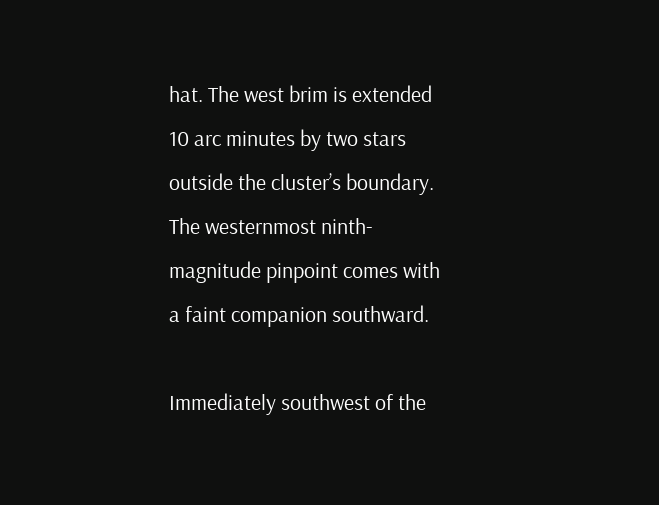hat. The west brim is extended 10 arc minutes by two stars outside the cluster’s boundary. The westernmost ninth-magnitude pinpoint comes with a faint companion southward.

Immediately southwest of the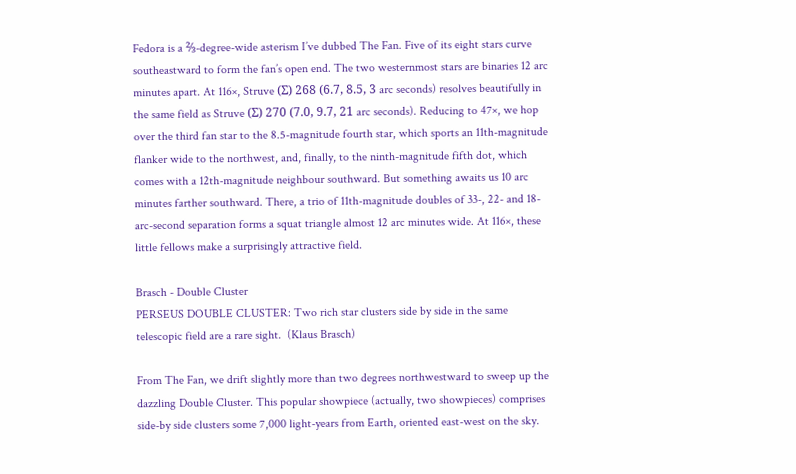Fedora is a ⅔-degree-wide asterism I’ve dubbed The Fan. Five of its eight stars curve southeastward to form the fan’s open end. The two westernmost stars are binaries 12 arc minutes apart. At 116×, Struve (Σ) 268 (6.7, 8.5, 3 arc seconds) resolves beautifully in the same field as Struve (Σ) 270 (7.0, 9.7, 21 arc seconds). Reducing to 47×, we hop over the third fan star to the 8.5-magnitude fourth star, which sports an 11th-magnitude flanker wide to the northwest, and, finally, to the ninth-magnitude fifth dot, which comes with a 12th-magnitude neighbour southward. But something awaits us 10 arc minutes farther southward. There, a trio of 11th-magnitude doubles of 33-, 22- and 18-arc-second separation forms a squat triangle almost 12 arc minutes wide. At 116×, these little fellows make a surprisingly attractive field.

Brasch - Double Cluster
PERSEUS DOUBLE CLUSTER: Two rich star clusters side by side in the same telescopic field are a rare sight.  (Klaus Brasch)

From The Fan, we drift slightly more than two degrees northwestward to sweep up the dazzling Double Cluster. This popular showpiece (actually, two showpieces) comprises side-by side clusters some 7,000 light-years from Earth, oriented east-west on the sky.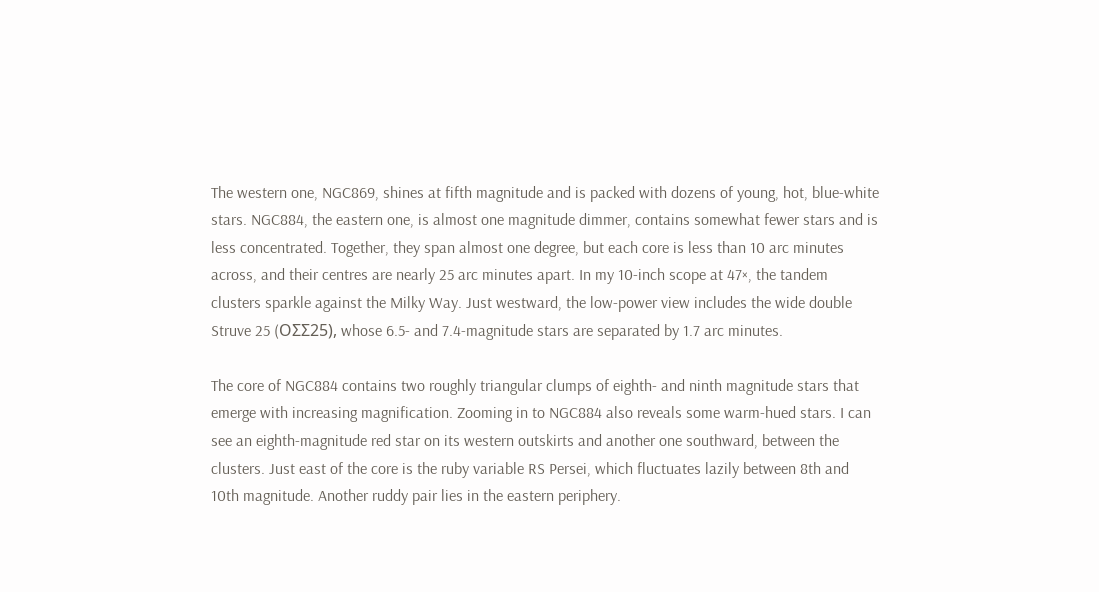The western one, NGC869, shines at fifth magnitude and is packed with dozens of young, hot, blue-white stars. NGC884, the eastern one, is almost one magnitude dimmer, contains somewhat fewer stars and is less concentrated. Together, they span almost one degree, but each core is less than 10 arc minutes across, and their centres are nearly 25 arc minutes apart. In my 10-inch scope at 47×, the tandem clusters sparkle against the Milky Way. Just westward, the low-power view includes the wide double Struve 25 (OΣΣ25), whose 6.5- and 7.4-magnitude stars are separated by 1.7 arc minutes.

The core of NGC884 contains two roughly triangular clumps of eighth- and ninth magnitude stars that emerge with increasing magnification. Zooming in to NGC884 also reveals some warm-hued stars. I can see an eighth-magnitude red star on its western outskirts and another one southward, between the clusters. Just east of the core is the ruby variable RS Persei, which fluctuates lazily between 8th and 10th magnitude. Another ruddy pair lies in the eastern periphery.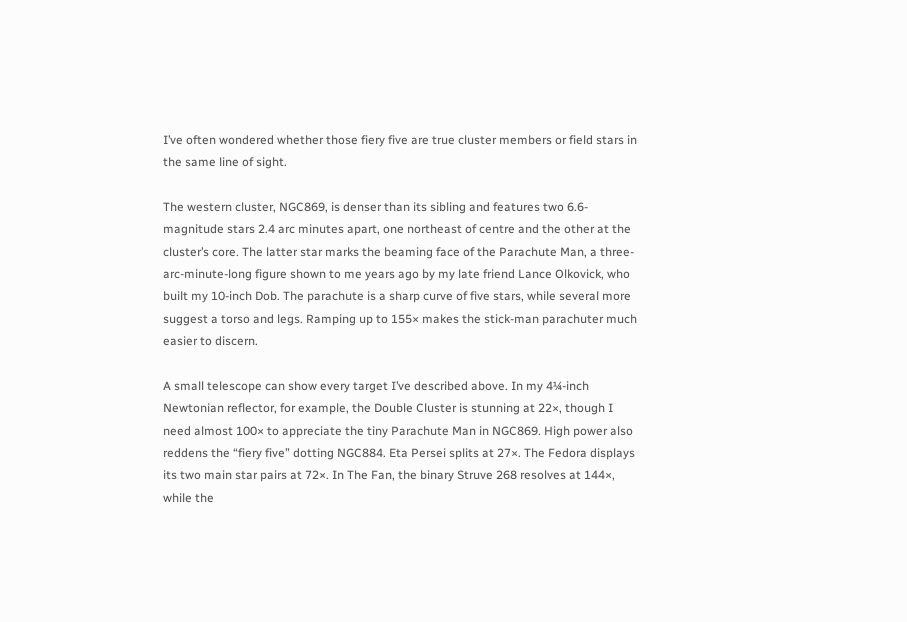I’ve often wondered whether those fiery five are true cluster members or field stars in the same line of sight.

The western cluster, NGC869, is denser than its sibling and features two 6.6-magnitude stars 2.4 arc minutes apart, one northeast of centre and the other at the cluster’s core. The latter star marks the beaming face of the Parachute Man, a three-arc-minute-long figure shown to me years ago by my late friend Lance Olkovick, who built my 10-inch Dob. The parachute is a sharp curve of five stars, while several more suggest a torso and legs. Ramping up to 155× makes the stick-man parachuter much easier to discern.

A small telescope can show every target I’ve described above. In my 4¼-inch Newtonian reflector, for example, the Double Cluster is stunning at 22×, though I need almost 100× to appreciate the tiny Parachute Man in NGC869. High power also reddens the “fiery five” dotting NGC884. Eta Persei splits at 27×. The Fedora displays its two main star pairs at 72×. In The Fan, the binary Struve 268 resolves at 144×, while the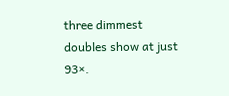three dimmest doubles show at just 93×.